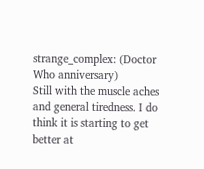strange_complex: (Doctor Who anniversary)
Still with the muscle aches and general tiredness. I do think it is starting to get better at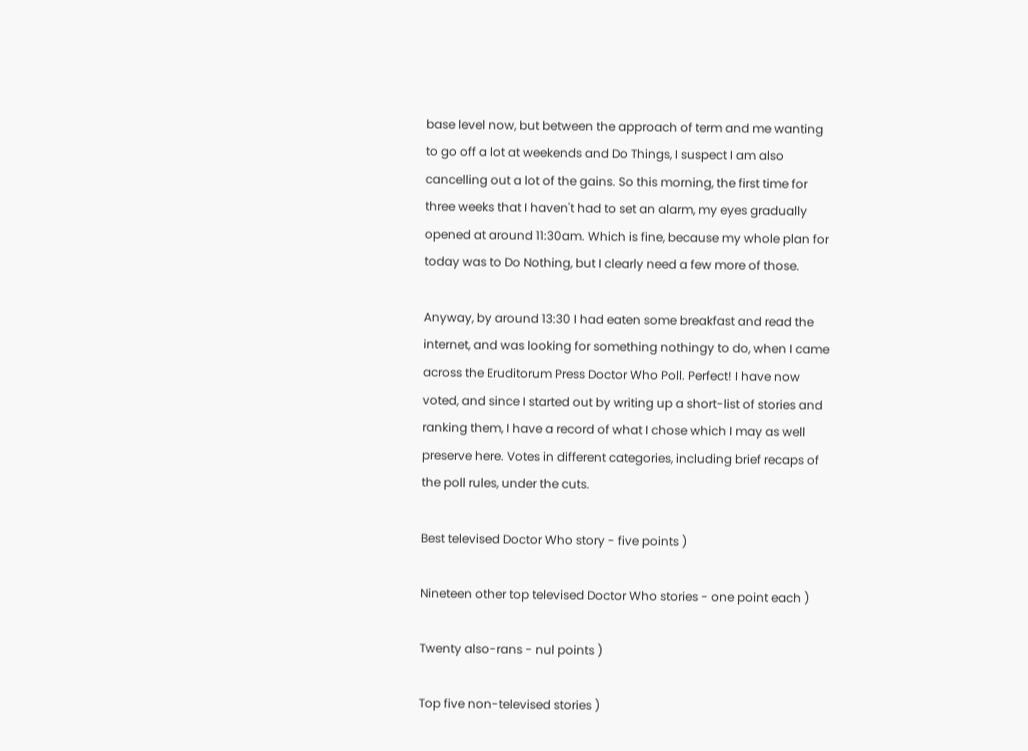base level now, but between the approach of term and me wanting to go off a lot at weekends and Do Things, I suspect I am also cancelling out a lot of the gains. So this morning, the first time for three weeks that I haven't had to set an alarm, my eyes gradually opened at around 11:30am. Which is fine, because my whole plan for today was to Do Nothing, but I clearly need a few more of those.

Anyway, by around 13:30 I had eaten some breakfast and read the internet, and was looking for something nothingy to do, when I came across the Eruditorum Press Doctor Who Poll. Perfect! I have now voted, and since I started out by writing up a short-list of stories and ranking them, I have a record of what I chose which I may as well preserve here. Votes in different categories, including brief recaps of the poll rules, under the cuts.

Best televised Doctor Who story - five points )

Nineteen other top televised Doctor Who stories - one point each )

Twenty also-rans - nul points )

Top five non-televised stories )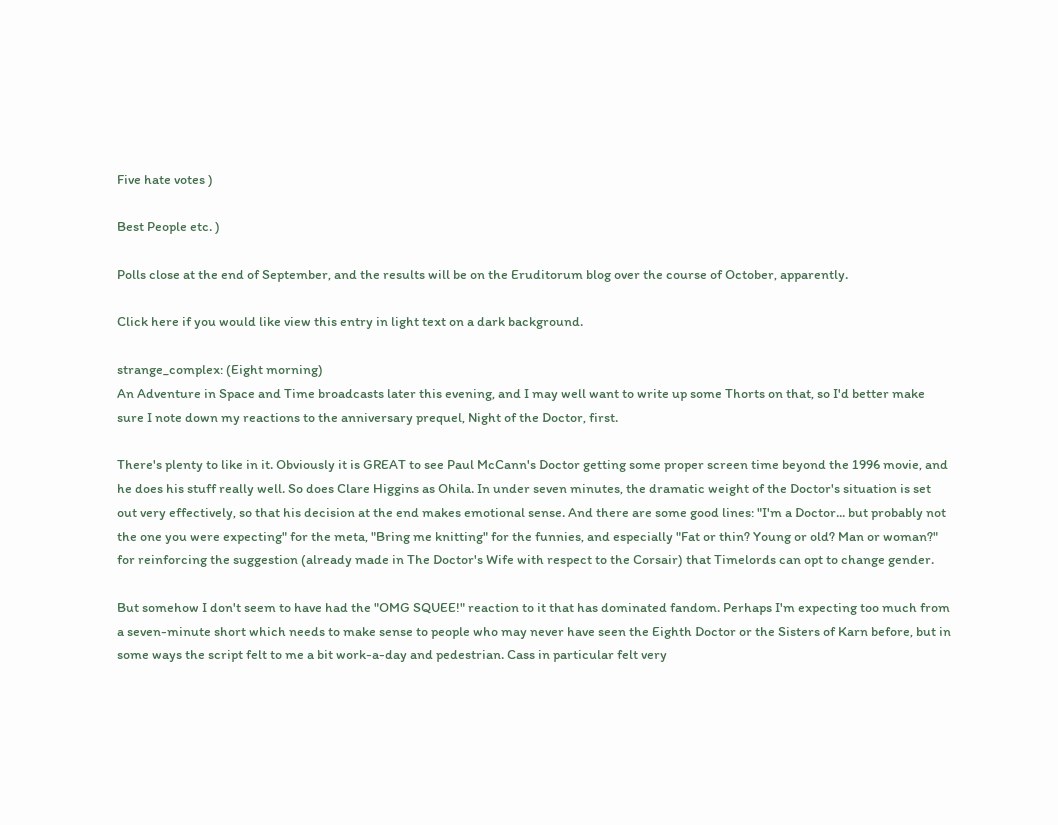Five hate votes )

Best People etc. )

Polls close at the end of September, and the results will be on the Eruditorum blog over the course of October, apparently.

Click here if you would like view this entry in light text on a dark background.

strange_complex: (Eight morning)
An Adventure in Space and Time broadcasts later this evening, and I may well want to write up some Thorts on that, so I'd better make sure I note down my reactions to the anniversary prequel, Night of the Doctor, first.

There's plenty to like in it. Obviously it is GREAT to see Paul McCann's Doctor getting some proper screen time beyond the 1996 movie, and he does his stuff really well. So does Clare Higgins as Ohila. In under seven minutes, the dramatic weight of the Doctor's situation is set out very effectively, so that his decision at the end makes emotional sense. And there are some good lines: "I'm a Doctor... but probably not the one you were expecting" for the meta, "Bring me knitting" for the funnies, and especially "Fat or thin? Young or old? Man or woman?" for reinforcing the suggestion (already made in The Doctor's Wife with respect to the Corsair) that Timelords can opt to change gender.

But somehow I don't seem to have had the "OMG SQUEE!" reaction to it that has dominated fandom. Perhaps I'm expecting too much from a seven-minute short which needs to make sense to people who may never have seen the Eighth Doctor or the Sisters of Karn before, but in some ways the script felt to me a bit work-a-day and pedestrian. Cass in particular felt very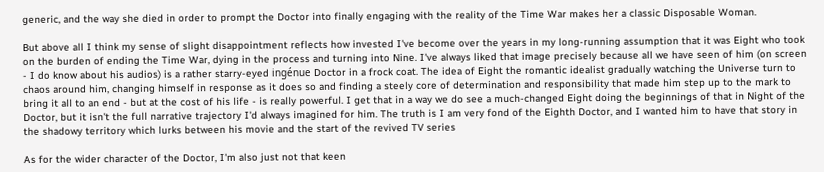generic, and the way she died in order to prompt the Doctor into finally engaging with the reality of the Time War makes her a classic Disposable Woman.

But above all I think my sense of slight disappointment reflects how invested I've become over the years in my long-running assumption that it was Eight who took on the burden of ending the Time War, dying in the process and turning into Nine. I've always liked that image precisely because all we have seen of him (on screen - I do know about his audios) is a rather starry-eyed ingénue Doctor in a frock coat. The idea of Eight the romantic idealist gradually watching the Universe turn to chaos around him, changing himself in response as it does so and finding a steely core of determination and responsibility that made him step up to the mark to bring it all to an end - but at the cost of his life - is really powerful. I get that in a way we do see a much-changed Eight doing the beginnings of that in Night of the Doctor, but it isn't the full narrative trajectory I'd always imagined for him. The truth is I am very fond of the Eighth Doctor, and I wanted him to have that story in the shadowy territory which lurks between his movie and the start of the revived TV series

As for the wider character of the Doctor, I'm also just not that keen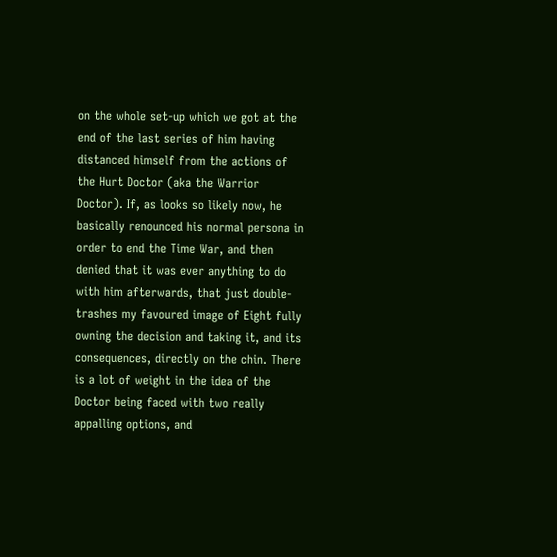on the whole set-up which we got at the end of the last series of him having distanced himself from the actions of the Hurt Doctor (aka the Warrior Doctor). If, as looks so likely now, he basically renounced his normal persona in order to end the Time War, and then denied that it was ever anything to do with him afterwards, that just double-trashes my favoured image of Eight fully owning the decision and taking it, and its consequences, directly on the chin. There is a lot of weight in the idea of the Doctor being faced with two really appalling options, and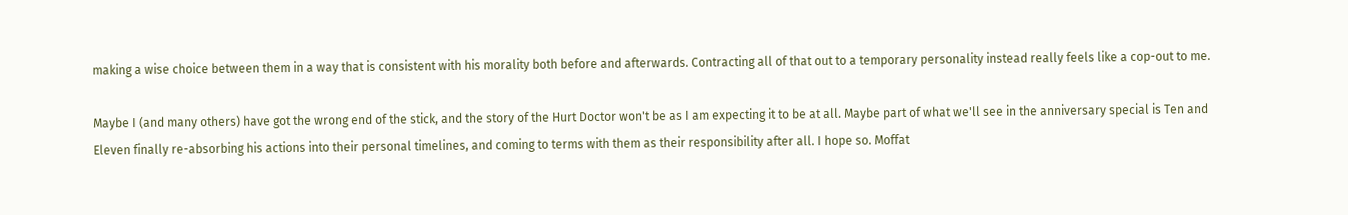making a wise choice between them in a way that is consistent with his morality both before and afterwards. Contracting all of that out to a temporary personality instead really feels like a cop-out to me.

Maybe I (and many others) have got the wrong end of the stick, and the story of the Hurt Doctor won't be as I am expecting it to be at all. Maybe part of what we'll see in the anniversary special is Ten and Eleven finally re-absorbing his actions into their personal timelines, and coming to terms with them as their responsibility after all. I hope so. Moffat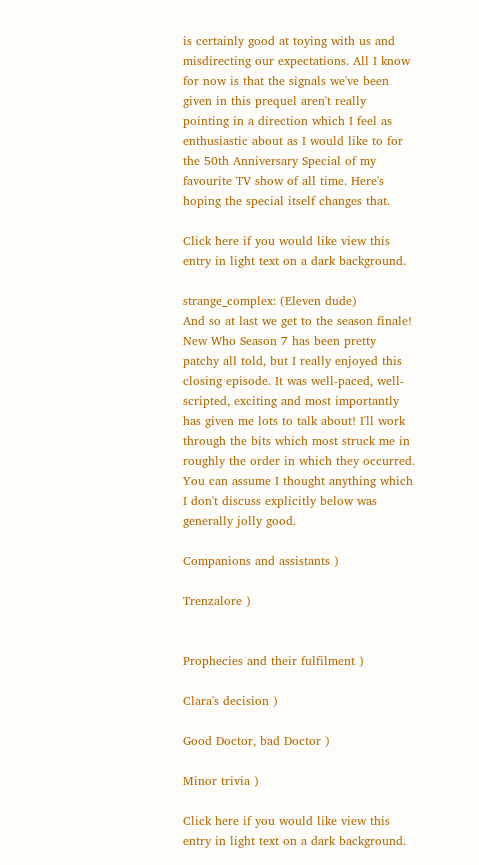is certainly good at toying with us and misdirecting our expectations. All I know for now is that the signals we've been given in this prequel aren't really pointing in a direction which I feel as enthusiastic about as I would like to for the 50th Anniversary Special of my favourite TV show of all time. Here's hoping the special itself changes that.

Click here if you would like view this entry in light text on a dark background.

strange_complex: (Eleven dude)
And so at last we get to the season finale! New Who Season 7 has been pretty patchy all told, but I really enjoyed this closing episode. It was well-paced, well-scripted, exciting and most importantly has given me lots to talk about! I'll work through the bits which most struck me in roughly the order in which they occurred. You can assume I thought anything which I don't discuss explicitly below was generally jolly good.

Companions and assistants )

Trenzalore )


Prophecies and their fulfilment )

Clara's decision )

Good Doctor, bad Doctor )

Minor trivia )

Click here if you would like view this entry in light text on a dark background.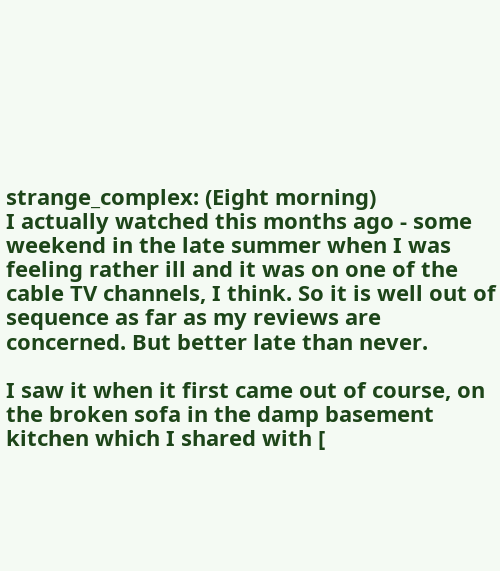strange_complex: (Eight morning)
I actually watched this months ago - some weekend in the late summer when I was feeling rather ill and it was on one of the cable TV channels, I think. So it is well out of sequence as far as my reviews are concerned. But better late than never.

I saw it when it first came out of course, on the broken sofa in the damp basement kitchen which I shared with [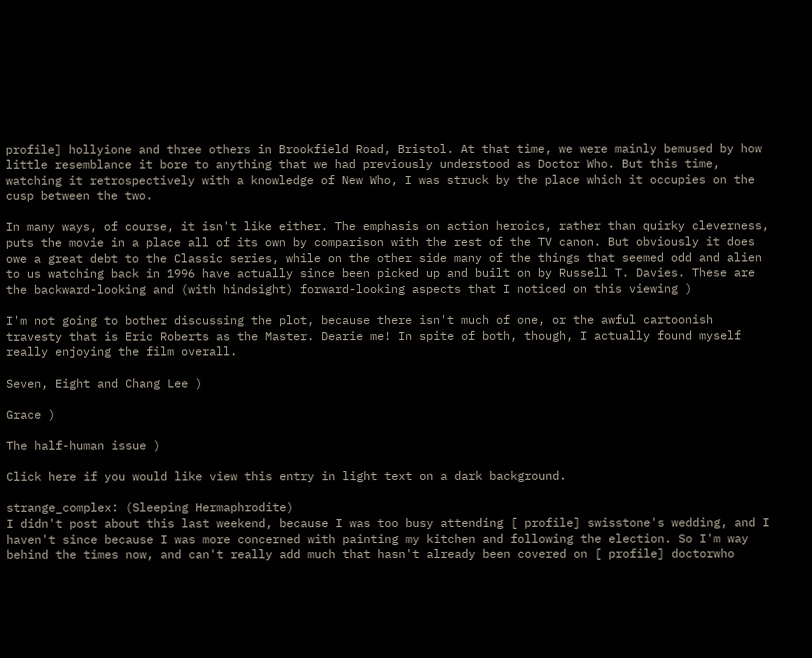profile] hollyione and three others in Brookfield Road, Bristol. At that time, we were mainly bemused by how little resemblance it bore to anything that we had previously understood as Doctor Who. But this time, watching it retrospectively with a knowledge of New Who, I was struck by the place which it occupies on the cusp between the two.

In many ways, of course, it isn't like either. The emphasis on action heroics, rather than quirky cleverness, puts the movie in a place all of its own by comparison with the rest of the TV canon. But obviously it does owe a great debt to the Classic series, while on the other side many of the things that seemed odd and alien to us watching back in 1996 have actually since been picked up and built on by Russell T. Davies. These are the backward-looking and (with hindsight) forward-looking aspects that I noticed on this viewing )

I'm not going to bother discussing the plot, because there isn't much of one, or the awful cartoonish travesty that is Eric Roberts as the Master. Dearie me! In spite of both, though, I actually found myself really enjoying the film overall.

Seven, Eight and Chang Lee )

Grace )

The half-human issue )

Click here if you would like view this entry in light text on a dark background.

strange_complex: (Sleeping Hermaphrodite)
I didn't post about this last weekend, because I was too busy attending [ profile] swisstone's wedding, and I haven't since because I was more concerned with painting my kitchen and following the election. So I'm way behind the times now, and can't really add much that hasn't already been covered on [ profile] doctorwho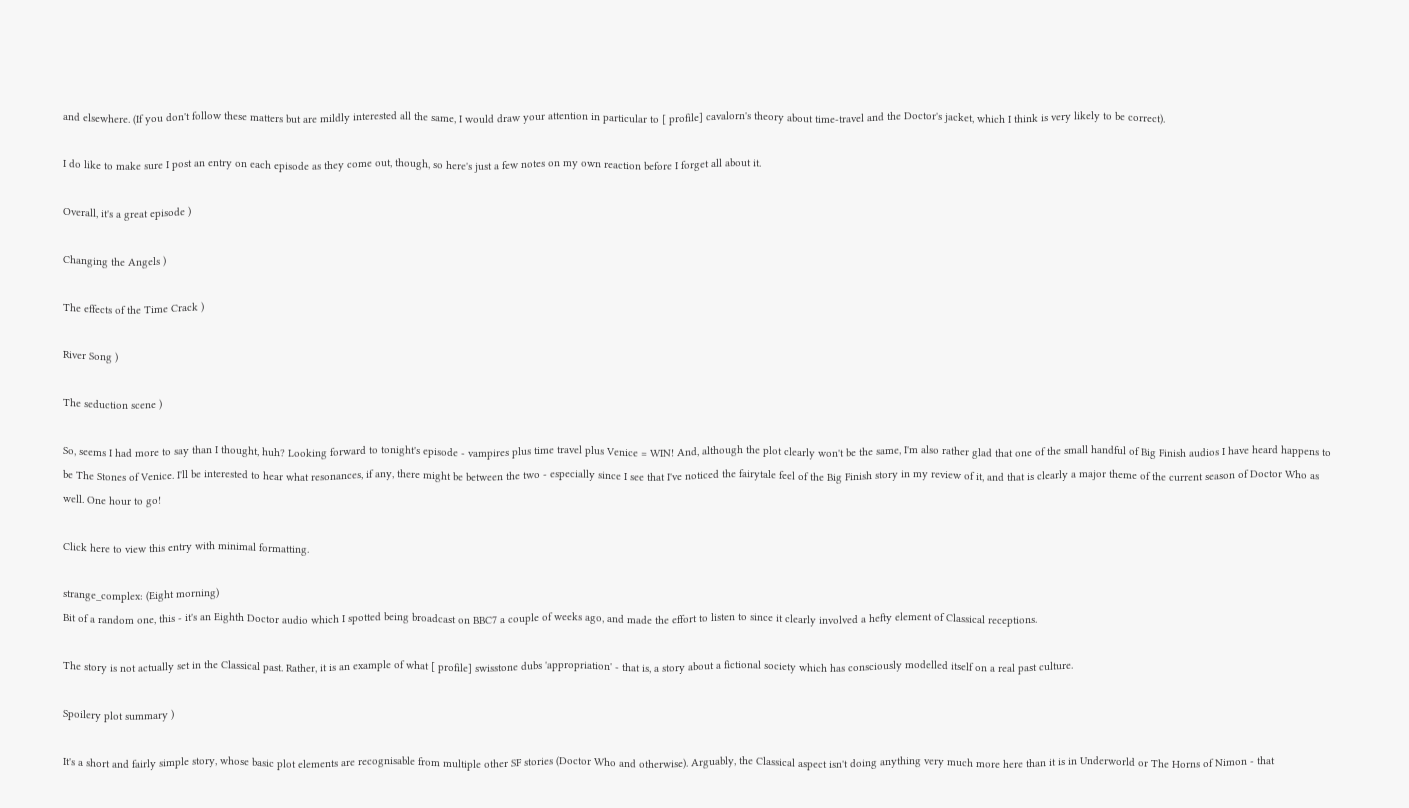and elsewhere. (If you don't follow these matters but are mildly interested all the same, I would draw your attention in particular to [ profile] cavalorn's theory about time-travel and the Doctor's jacket, which I think is very likely to be correct).

I do like to make sure I post an entry on each episode as they come out, though, so here's just a few notes on my own reaction before I forget all about it.

Overall, it's a great episode )

Changing the Angels )

The effects of the Time Crack )

River Song )

The seduction scene )

So, seems I had more to say than I thought, huh? Looking forward to tonight's episode - vampires plus time travel plus Venice = WIN! And, although the plot clearly won't be the same, I'm also rather glad that one of the small handful of Big Finish audios I have heard happens to be The Stones of Venice. I'll be interested to hear what resonances, if any, there might be between the two - especially since I see that I've noticed the fairytale feel of the Big Finish story in my review of it, and that is clearly a major theme of the current season of Doctor Who as well. One hour to go!

Click here to view this entry with minimal formatting.

strange_complex: (Eight morning)
Bit of a random one, this - it's an Eighth Doctor audio which I spotted being broadcast on BBC7 a couple of weeks ago, and made the effort to listen to since it clearly involved a hefty element of Classical receptions.

The story is not actually set in the Classical past. Rather, it is an example of what [ profile] swisstone dubs 'appropriation' - that is, a story about a fictional society which has consciously modelled itself on a real past culture.

Spoilery plot summary )

It's a short and fairly simple story, whose basic plot elements are recognisable from multiple other SF stories (Doctor Who and otherwise). Arguably, the Classical aspect isn't doing anything very much more here than it is in Underworld or The Horns of Nimon - that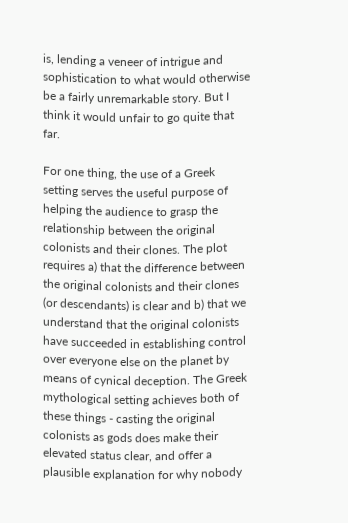is, lending a veneer of intrigue and sophistication to what would otherwise be a fairly unremarkable story. But I think it would unfair to go quite that far.

For one thing, the use of a Greek setting serves the useful purpose of helping the audience to grasp the relationship between the original colonists and their clones. The plot requires a) that the difference between the original colonists and their clones (or descendants) is clear and b) that we understand that the original colonists have succeeded in establishing control over everyone else on the planet by means of cynical deception. The Greek mythological setting achieves both of these things - casting the original colonists as gods does make their elevated status clear, and offer a plausible explanation for why nobody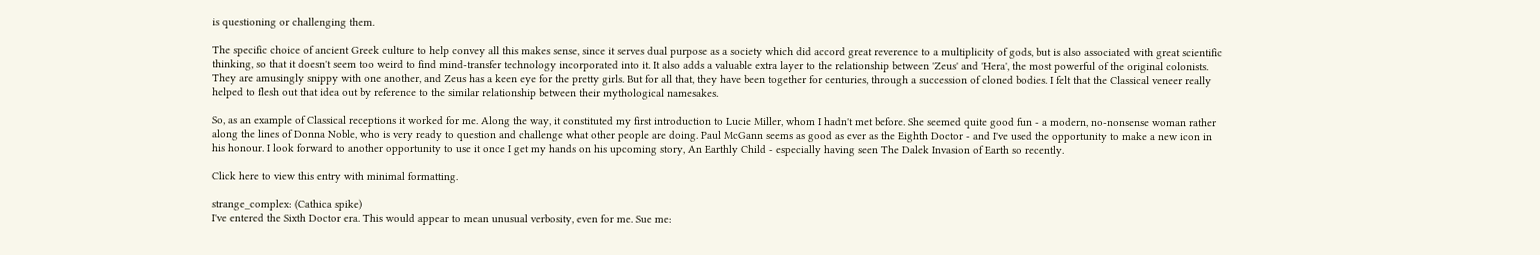is questioning or challenging them.

The specific choice of ancient Greek culture to help convey all this makes sense, since it serves dual purpose as a society which did accord great reverence to a multiplicity of gods, but is also associated with great scientific thinking, so that it doesn't seem too weird to find mind-transfer technology incorporated into it. It also adds a valuable extra layer to the relationship between 'Zeus' and 'Hera', the most powerful of the original colonists. They are amusingly snippy with one another, and Zeus has a keen eye for the pretty girls. But for all that, they have been together for centuries, through a succession of cloned bodies. I felt that the Classical veneer really helped to flesh out that idea out by reference to the similar relationship between their mythological namesakes.

So, as an example of Classical receptions it worked for me. Along the way, it constituted my first introduction to Lucie Miller, whom I hadn't met before. She seemed quite good fun - a modern, no-nonsense woman rather along the lines of Donna Noble, who is very ready to question and challenge what other people are doing. Paul McGann seems as good as ever as the Eighth Doctor - and I've used the opportunity to make a new icon in his honour. I look forward to another opportunity to use it once I get my hands on his upcoming story, An Earthly Child - especially having seen The Dalek Invasion of Earth so recently.

Click here to view this entry with minimal formatting.

strange_complex: (Cathica spike)
I've entered the Sixth Doctor era. This would appear to mean unusual verbosity, even for me. Sue me: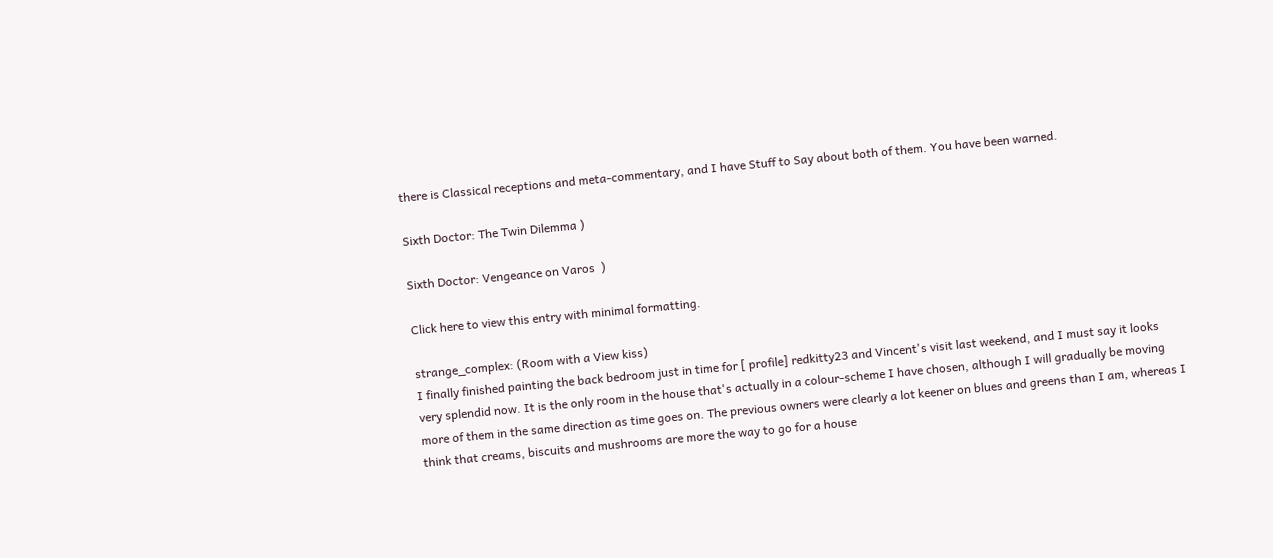there is Classical receptions and meta-commentary, and I have Stuff to Say about both of them. You have been warned.

Sixth Doctor: The Twin Dilemma )

Sixth Doctor: Vengeance on Varos  )

Click here to view this entry with minimal formatting.

strange_complex: (Room with a View kiss)
I finally finished painting the back bedroom just in time for [ profile] redkitty23 and Vincent's visit last weekend, and I must say it looks very splendid now. It is the only room in the house that's actually in a colour-scheme I have chosen, although I will gradually be moving more of them in the same direction as time goes on. The previous owners were clearly a lot keener on blues and greens than I am, whereas I think that creams, biscuits and mushrooms are more the way to go for a house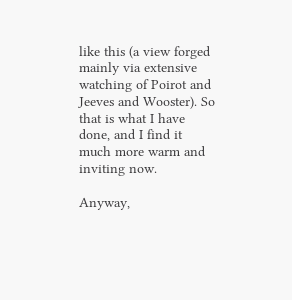like this (a view forged mainly via extensive watching of Poirot and Jeeves and Wooster). So that is what I have done, and I find it much more warm and inviting now.

Anyway,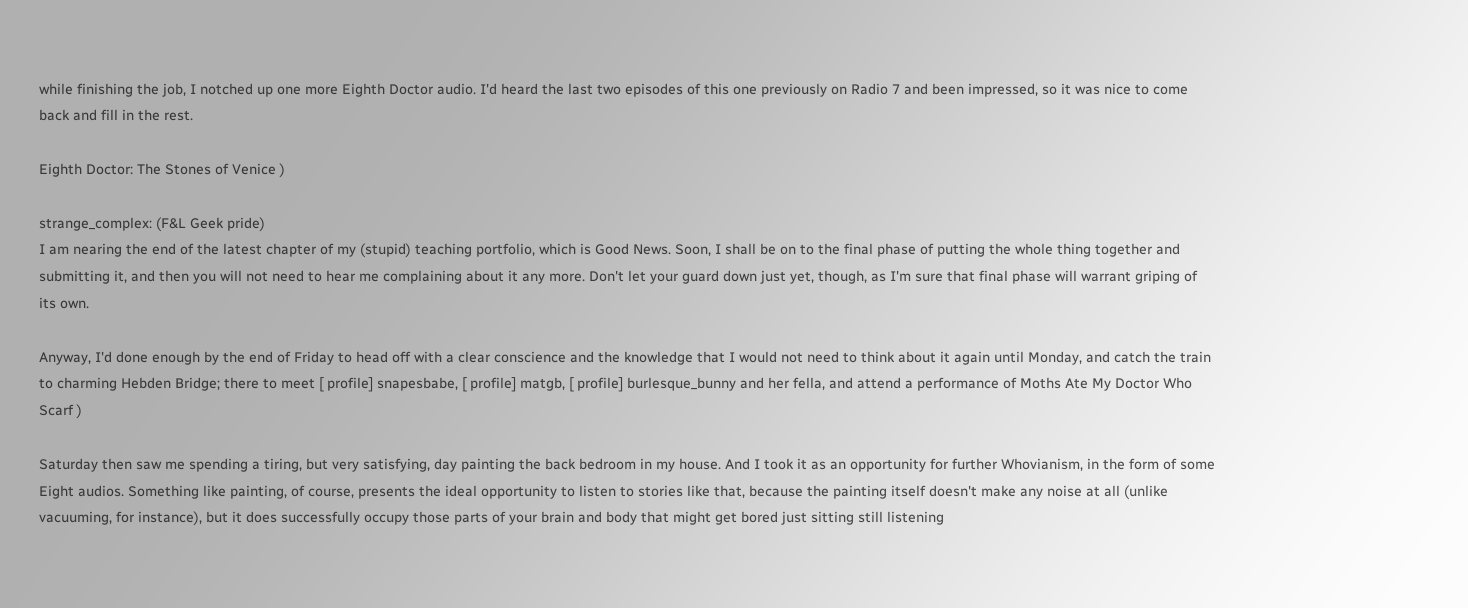while finishing the job, I notched up one more Eighth Doctor audio. I'd heard the last two episodes of this one previously on Radio 7 and been impressed, so it was nice to come back and fill in the rest.

Eighth Doctor: The Stones of Venice )

strange_complex: (F&L Geek pride)
I am nearing the end of the latest chapter of my (stupid) teaching portfolio, which is Good News. Soon, I shall be on to the final phase of putting the whole thing together and submitting it, and then you will not need to hear me complaining about it any more. Don't let your guard down just yet, though, as I'm sure that final phase will warrant griping of its own.

Anyway, I'd done enough by the end of Friday to head off with a clear conscience and the knowledge that I would not need to think about it again until Monday, and catch the train to charming Hebden Bridge; there to meet [ profile] snapesbabe, [ profile] matgb, [ profile] burlesque_bunny and her fella, and attend a performance of Moths Ate My Doctor Who Scarf )

Saturday then saw me spending a tiring, but very satisfying, day painting the back bedroom in my house. And I took it as an opportunity for further Whovianism, in the form of some Eight audios. Something like painting, of course, presents the ideal opportunity to listen to stories like that, because the painting itself doesn't make any noise at all (unlike vacuuming, for instance), but it does successfully occupy those parts of your brain and body that might get bored just sitting still listening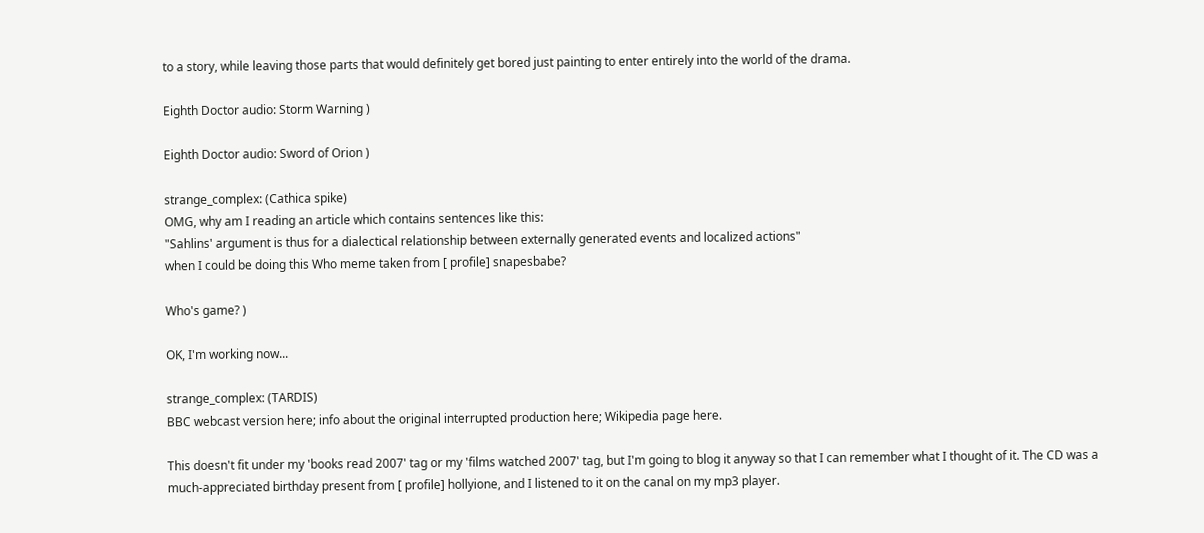to a story, while leaving those parts that would definitely get bored just painting to enter entirely into the world of the drama.

Eighth Doctor audio: Storm Warning )

Eighth Doctor audio: Sword of Orion )

strange_complex: (Cathica spike)
OMG, why am I reading an article which contains sentences like this:
"Sahlins' argument is thus for a dialectical relationship between externally generated events and localized actions"
when I could be doing this Who meme taken from [ profile] snapesbabe?

Who's game? )

OK, I'm working now...

strange_complex: (TARDIS)
BBC webcast version here; info about the original interrupted production here; Wikipedia page here.

This doesn't fit under my 'books read 2007' tag or my 'films watched 2007' tag, but I'm going to blog it anyway so that I can remember what I thought of it. The CD was a much-appreciated birthday present from [ profile] hollyione, and I listened to it on the canal on my mp3 player.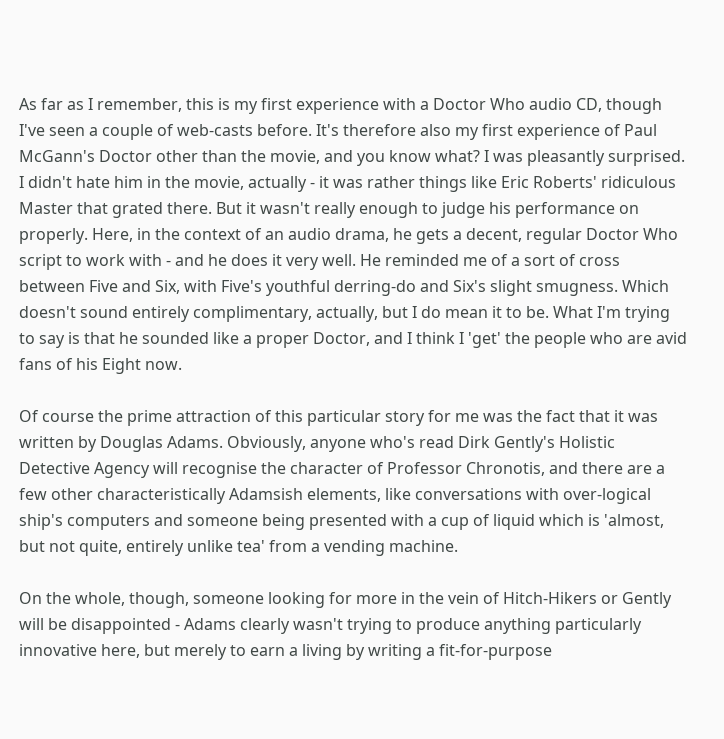As far as I remember, this is my first experience with a Doctor Who audio CD, though I've seen a couple of web-casts before. It's therefore also my first experience of Paul McGann's Doctor other than the movie, and you know what? I was pleasantly surprised. I didn't hate him in the movie, actually - it was rather things like Eric Roberts' ridiculous Master that grated there. But it wasn't really enough to judge his performance on properly. Here, in the context of an audio drama, he gets a decent, regular Doctor Who script to work with - and he does it very well. He reminded me of a sort of cross between Five and Six, with Five's youthful derring-do and Six's slight smugness. Which doesn't sound entirely complimentary, actually, but I do mean it to be. What I'm trying to say is that he sounded like a proper Doctor, and I think I 'get' the people who are avid fans of his Eight now.

Of course the prime attraction of this particular story for me was the fact that it was written by Douglas Adams. Obviously, anyone who's read Dirk Gently's Holistic Detective Agency will recognise the character of Professor Chronotis, and there are a few other characteristically Adamsish elements, like conversations with over-logical ship's computers and someone being presented with a cup of liquid which is 'almost, but not quite, entirely unlike tea' from a vending machine.

On the whole, though, someone looking for more in the vein of Hitch-Hikers or Gently will be disappointed - Adams clearly wasn't trying to produce anything particularly innovative here, but merely to earn a living by writing a fit-for-purpose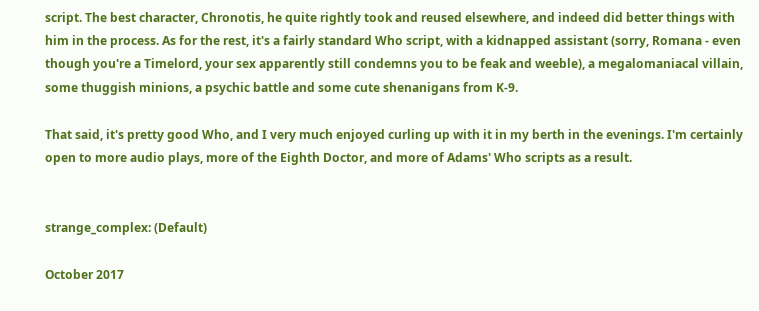script. The best character, Chronotis, he quite rightly took and reused elsewhere, and indeed did better things with him in the process. As for the rest, it's a fairly standard Who script, with a kidnapped assistant (sorry, Romana - even though you're a Timelord, your sex apparently still condemns you to be feak and weeble), a megalomaniacal villain, some thuggish minions, a psychic battle and some cute shenanigans from K-9.

That said, it's pretty good Who, and I very much enjoyed curling up with it in my berth in the evenings. I'm certainly open to more audio plays, more of the Eighth Doctor, and more of Adams' Who scripts as a result.


strange_complex: (Default)

October 2017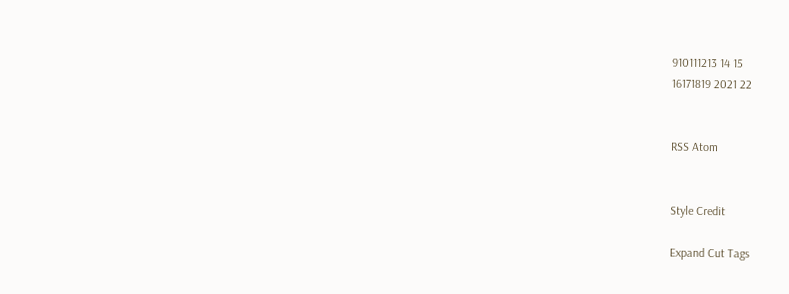910111213 14 15
16171819 2021 22


RSS Atom


Style Credit

Expand Cut Tags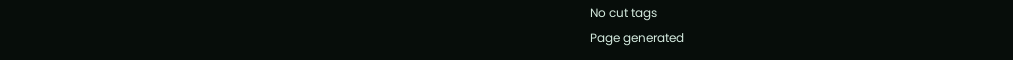No cut tags
Page generated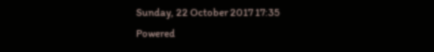Sunday, 22 October 2017 17:35
Powered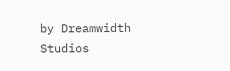by Dreamwidth Studios